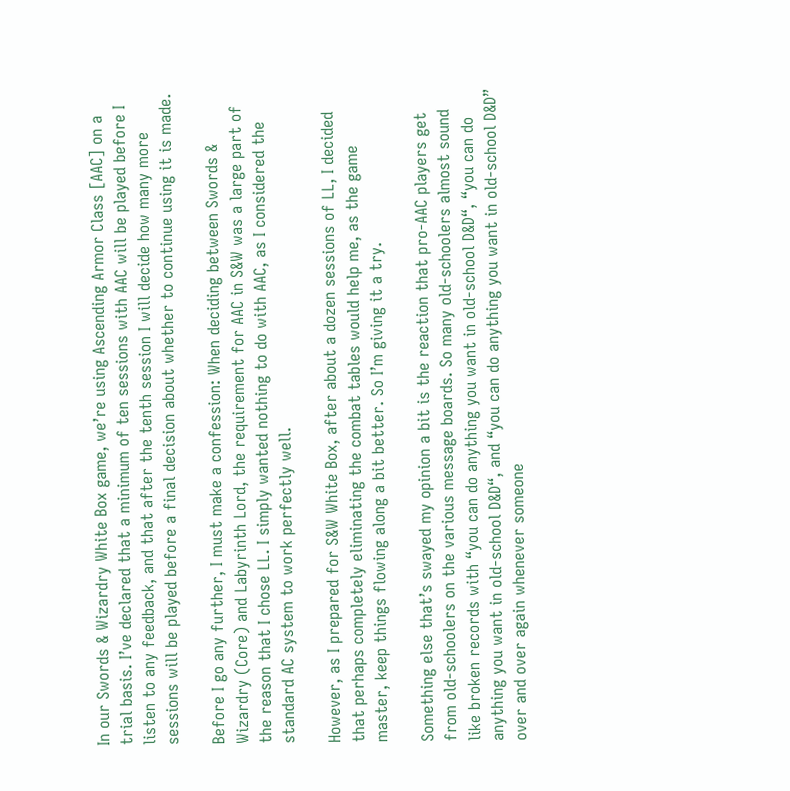In our Swords & Wizardry White Box game, we’re using Ascending Armor Class [AAC] on a trial basis. I’ve declared that a minimum of ten sessions with AAC will be played before I listen to any feedback, and that after the tenth session I will decide how many more sessions will be played before a final decision about whether to continue using it is made.

Before I go any further, I must make a confession: When deciding between Swords & Wizardry (Core) and Labyrinth Lord, the requirement for AAC in S&W was a large part of the reason that I chose LL. I simply wanted nothing to do with AAC, as I considered the standard AC system to work perfectly well.

However, as I prepared for S&W White Box, after about a dozen sessions of LL, I decided that perhaps completely eliminating the combat tables would help me, as the game master, keep things flowing along a bit better. So I’m giving it a try.

Something else that’s swayed my opinion a bit is the reaction that pro-AAC players get from old-schoolers on the various message boards. So many old-schoolers almost sound like broken records with “you can do anything you want in old-school D&D“, “you can do anything you want in old-school D&D“, and “you can do anything you want in old-school D&D” over and over again whenever someone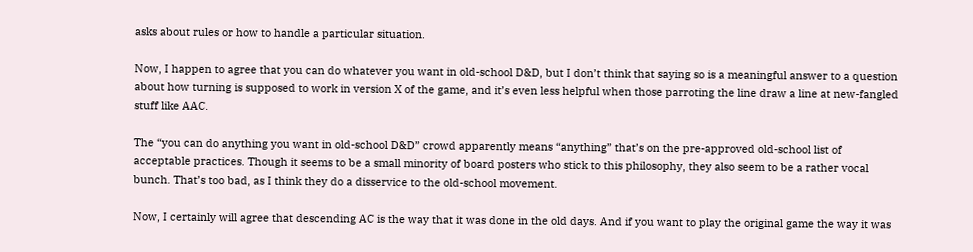asks about rules or how to handle a particular situation.

Now, I happen to agree that you can do whatever you want in old-school D&D, but I don’t think that saying so is a meaningful answer to a question about how turning is supposed to work in version X of the game, and it’s even less helpful when those parroting the line draw a line at new-fangled stuff like AAC.

The “you can do anything you want in old-school D&D” crowd apparently means “anything” that’s on the pre-approved old-school list of acceptable practices. Though it seems to be a small minority of board posters who stick to this philosophy, they also seem to be a rather vocal bunch. That’s too bad, as I think they do a disservice to the old-school movement.

Now, I certainly will agree that descending AC is the way that it was done in the old days. And if you want to play the original game the way it was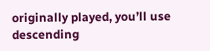originally played, you’ll use descending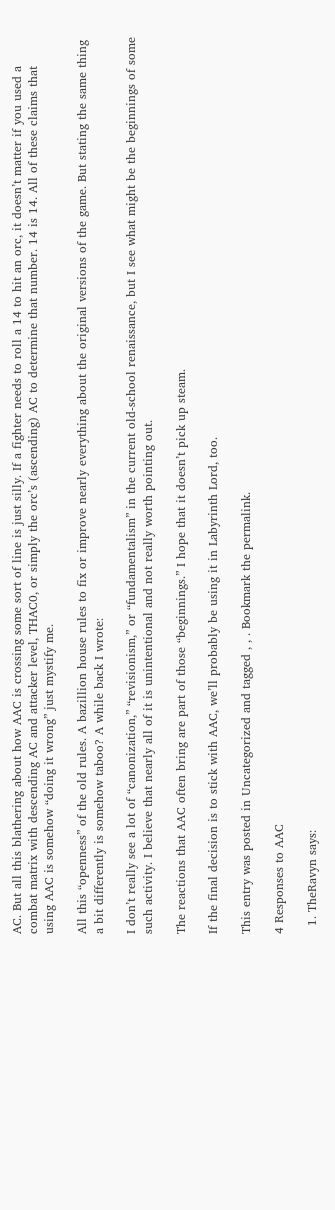AC. But all this blathering about how AAC is crossing some sort of line is just silly. If a fighter needs to roll a 14 to hit an orc, it doesn’t matter if you used a combat matrix with descending AC and attacker level, THAC0, or simply the orc’s (ascending) AC to determine that number. 14 is 14. All of these claims that using AAC is somehow “doing it wrong” just mystify me.

All this “openness” of the old rules. A bazillion house rules to fix or improve nearly everything about the original versions of the game. But stating the same thing a bit differently is somehow taboo? A while back I wrote:

I don’t really see a lot of “canonization,” “revisionism,” or “fundamentalism” in the current old-school renaissance, but I see what might be the beginnings of some such activity. I believe that nearly all of it is unintentional and not really worth pointing out.

The reactions that AAC often bring are part of those “beginnings.” I hope that it doesn’t pick up steam.

If the final decision is to stick with AAC, we’ll probably be using it in Labyrinth Lord, too.

This entry was posted in Uncategorized and tagged , , . Bookmark the permalink.

4 Responses to AAC

  1. TheRavyn says: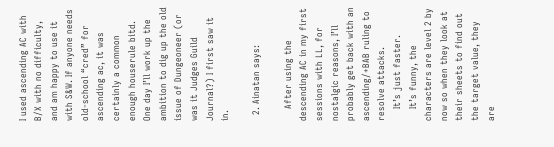I used ascending AC with B/X with no difficulty, and am happy to use it with S&W. If anyone needs old-school “cred” for ascending ac, it was certainly a common enough houserule bitd. One day I’ll work up the ambition to dig up the old issue of Dungeoneer (or was it Judges Guild Journal?) I first saw it in.

  2. Ainatan says:

    After using the descending AC in my first sessions with LL, for nostalgic reasons, I’ll probably get back with an ascending/+BAB ruling to resolve attacks.
    It’s just faster.
    It’s funny, the characters are level 2 by now so when they look at their sheets to find out the target value, they are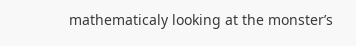mathematicaly looking at the monster’s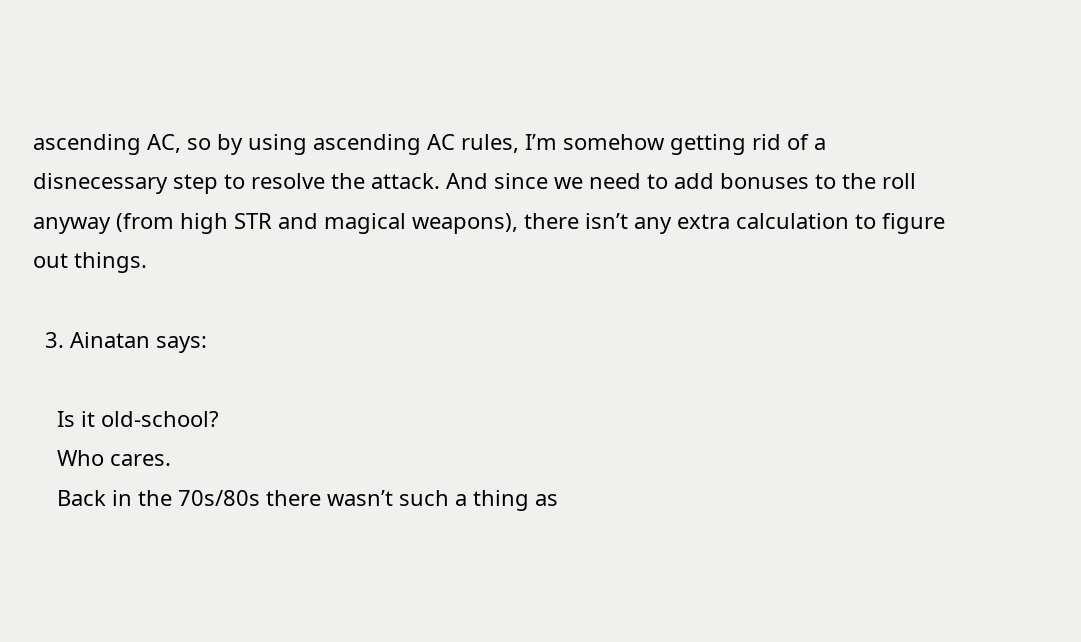ascending AC, so by using ascending AC rules, I’m somehow getting rid of a disnecessary step to resolve the attack. And since we need to add bonuses to the roll anyway (from high STR and magical weapons), there isn’t any extra calculation to figure out things.

  3. Ainatan says:

    Is it old-school?
    Who cares.
    Back in the 70s/80s there wasn’t such a thing as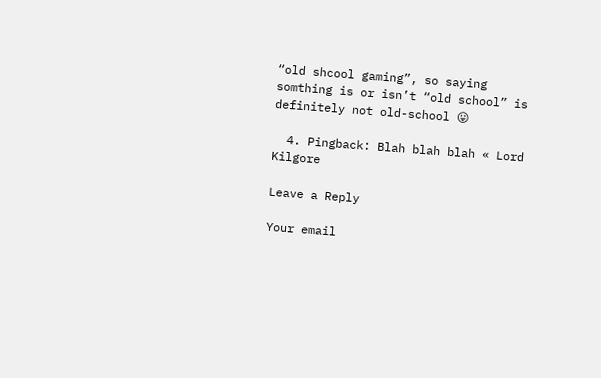“old shcool gaming”, so saying somthing is or isn’t “old school” is definitely not old-school 😛

  4. Pingback: Blah blah blah « Lord Kilgore

Leave a Reply

Your email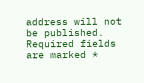address will not be published. Required fields are marked *